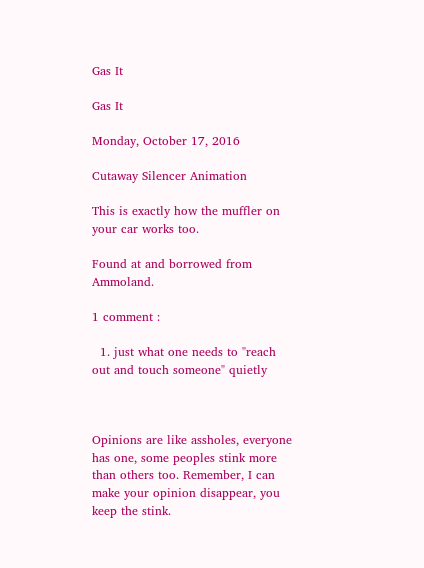Gas It

Gas It

Monday, October 17, 2016

Cutaway Silencer Animation

This is exactly how the muffler on your car works too.

Found at and borrowed from Ammoland.

1 comment :

  1. just what one needs to "reach out and touch someone" quietly



Opinions are like assholes, everyone has one, some peoples stink more than others too. Remember, I can make your opinion disappear, you keep the stink.